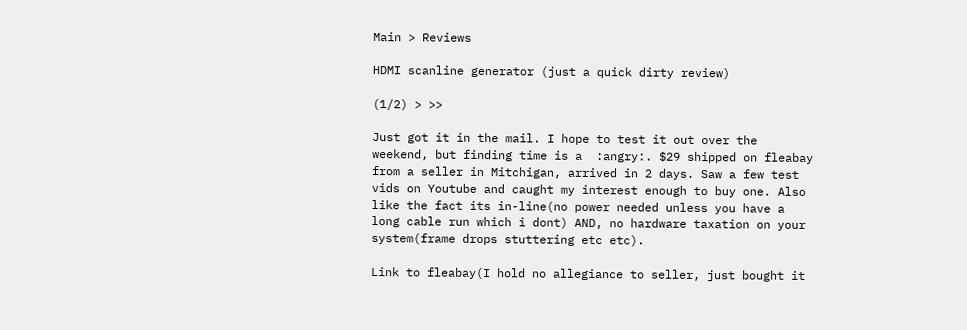Main > Reviews

HDMI scanline generator (just a quick dirty review)

(1/2) > >>

Just got it in the mail. I hope to test it out over the weekend, but finding time is a  :angry:. $29 shipped on fleabay from a seller in Mitchigan, arrived in 2 days. Saw a few test vids on Youtube and caught my interest enough to buy one. Also like the fact its in-line(no power needed unless you have a long cable run which i dont) AND, no hardware taxation on your system(frame drops stuttering etc etc).

Link to fleabay(I hold no allegiance to seller, just bought it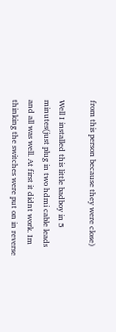from this person because they were close)

Well I installed this little badboy in 5 minutes(just plug in two hdmi cable leads and all was well. At first it didnt work. Im thinking the switches were put on in reverse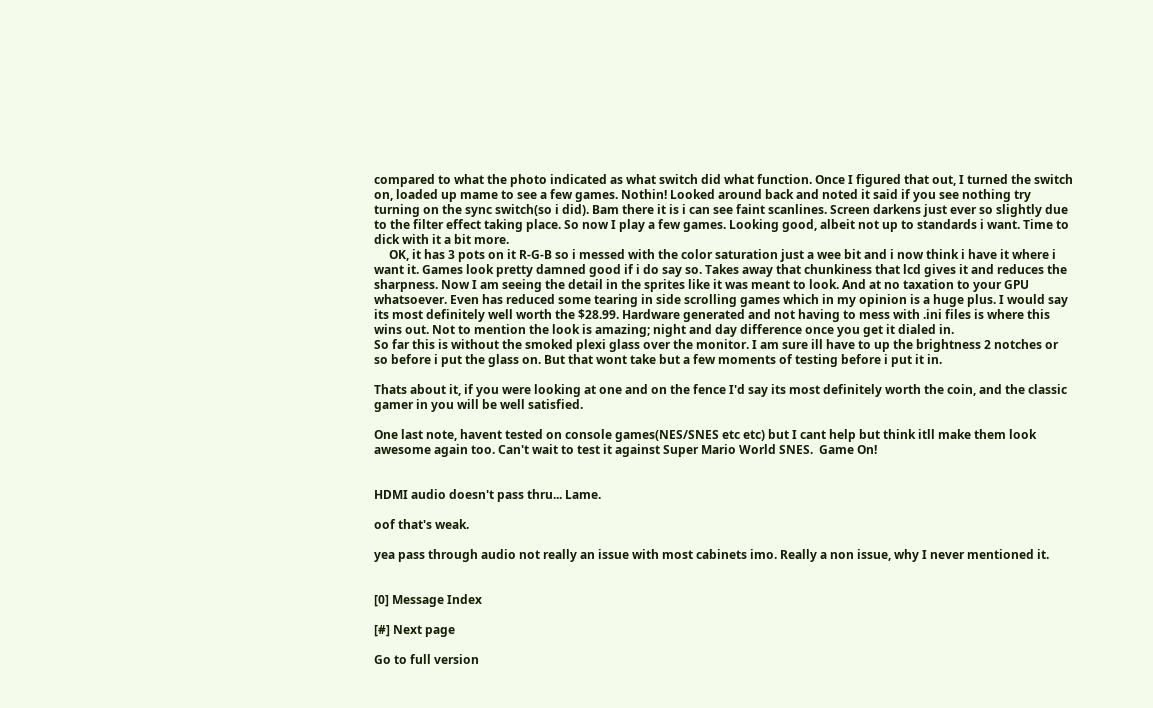compared to what the photo indicated as what switch did what function. Once I figured that out, I turned the switch on, loaded up mame to see a few games. Nothin! Looked around back and noted it said if you see nothing try turning on the sync switch(so i did). Bam there it is i can see faint scanlines. Screen darkens just ever so slightly due to the filter effect taking place. So now I play a few games. Looking good, albeit not up to standards i want. Time to dick with it a bit more.
     OK, it has 3 pots on it R-G-B so i messed with the color saturation just a wee bit and i now think i have it where i want it. Games look pretty damned good if i do say so. Takes away that chunkiness that lcd gives it and reduces the sharpness. Now I am seeing the detail in the sprites like it was meant to look. And at no taxation to your GPU whatsoever. Even has reduced some tearing in side scrolling games which in my opinion is a huge plus. I would say its most definitely well worth the $28.99. Hardware generated and not having to mess with .ini files is where this wins out. Not to mention the look is amazing; night and day difference once you get it dialed in.
So far this is without the smoked plexi glass over the monitor. I am sure ill have to up the brightness 2 notches or so before i put the glass on. But that wont take but a few moments of testing before i put it in.

Thats about it, if you were looking at one and on the fence I'd say its most definitely worth the coin, and the classic gamer in you will be well satisfied.

One last note, havent tested on console games(NES/SNES etc etc) but I cant help but think itll make them look awesome again too. Can't wait to test it against Super Mario World SNES.  Game On!


HDMI audio doesn't pass thru... Lame.

oof that's weak.

yea pass through audio not really an issue with most cabinets imo. Really a non issue, why I never mentioned it.


[0] Message Index

[#] Next page

Go to full version